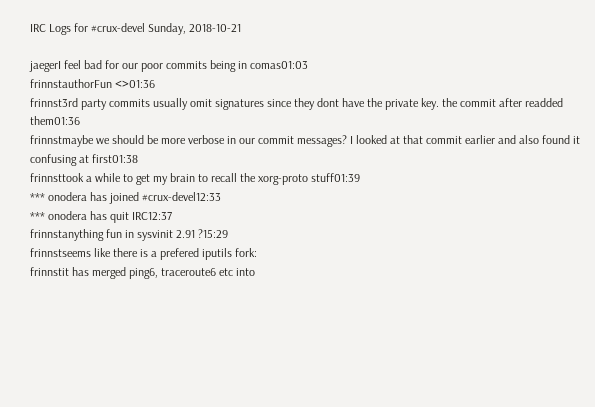IRC Logs for #crux-devel Sunday, 2018-10-21

jaegerI feel bad for our poor commits being in comas01:03
frinnstauthorFun <>01:36
frinnst3rd party commits usually omit signatures since they dont have the private key. the commit after readded them01:36
frinnstmaybe we should be more verbose in our commit messages? I looked at that commit earlier and also found it confusing at first01:38
frinnsttook a while to get my brain to recall the xorg-proto stuff01:39
*** onodera has joined #crux-devel12:33
*** onodera has quit IRC12:37
frinnstanything fun in sysvinit 2.91 ?15:29
frinnstseems like there is a prefered iputils fork:
frinnstit has merged ping6, traceroute6 etc into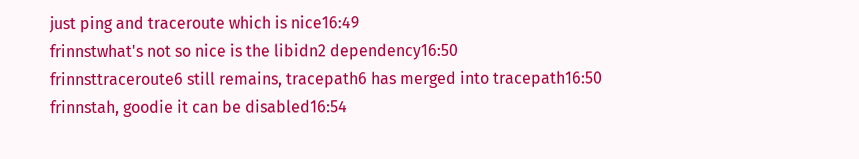just ping and traceroute which is nice16:49
frinnstwhat's not so nice is the libidn2 dependency16:50
frinnsttraceroute6 still remains, tracepath6 has merged into tracepath16:50
frinnstah, goodie it can be disabled16:54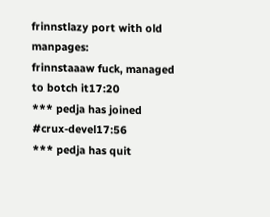frinnstlazy port with old manpages:
frinnstaaaw fuck, managed to botch it17:20
*** pedja has joined #crux-devel17:56
*** pedja has quit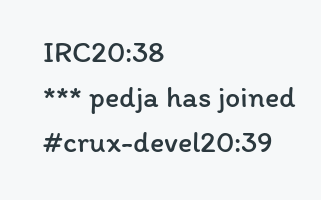IRC20:38
*** pedja has joined #crux-devel20:39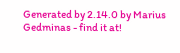Generated by 2.14.0 by Marius Gedminas - find it at!